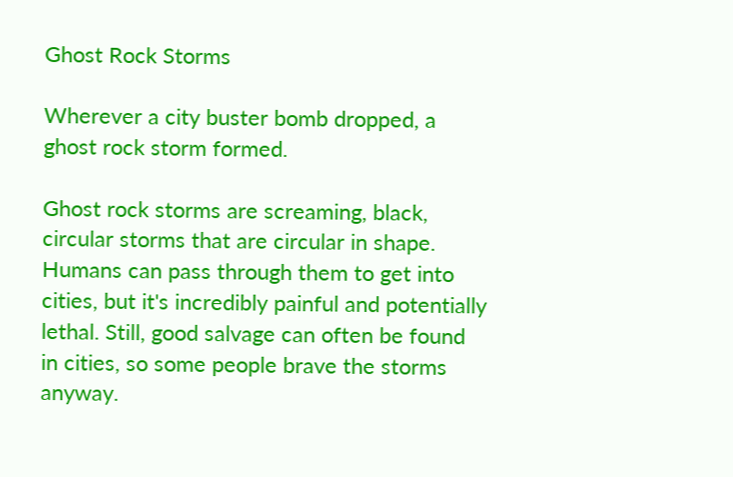Ghost Rock Storms

Wherever a city buster bomb dropped, a ghost rock storm formed.

Ghost rock storms are screaming, black, circular storms that are circular in shape. Humans can pass through them to get into cities, but it's incredibly painful and potentially lethal. Still, good salvage can often be found in cities, so some people brave the storms anyway.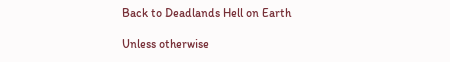Back to Deadlands Hell on Earth

Unless otherwise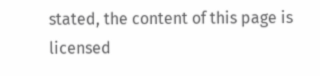stated, the content of this page is licensed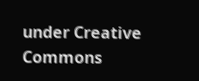under Creative Commons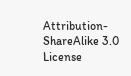Attribution-ShareAlike 3.0 License